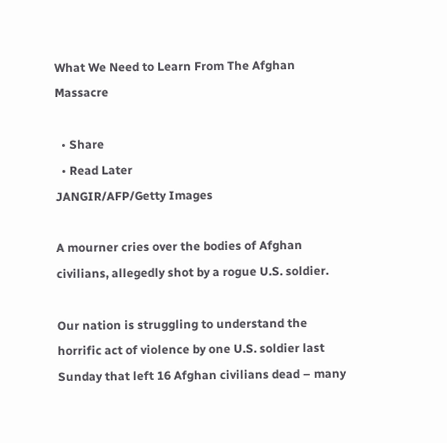What We Need to Learn From The Afghan Massacre

  • Share
  • Read Later
JANGIR/AFP/Getty Images

A mourner cries over the bodies of Afghan civilians, allegedly shot by a rogue U.S. soldier.

Our nation is struggling to understand the horrific act of violence by one U.S. soldier last Sunday that left 16 Afghan civilians dead – many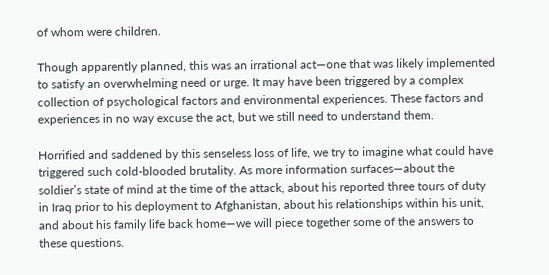of whom were children.

Though apparently planned, this was an irrational act—one that was likely implemented to satisfy an overwhelming need or urge. It may have been triggered by a complex collection of psychological factors and environmental experiences. These factors and experiences in no way excuse the act, but we still need to understand them.

Horrified and saddened by this senseless loss of life, we try to imagine what could have triggered such cold-blooded brutality. As more information surfaces—about the soldier’s state of mind at the time of the attack, about his reported three tours of duty in Iraq prior to his deployment to Afghanistan, about his relationships within his unit, and about his family life back home—we will piece together some of the answers to these questions.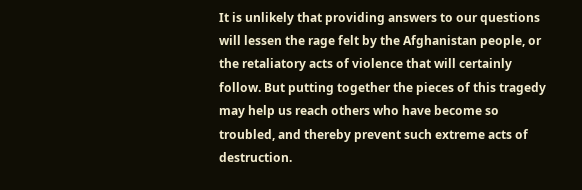It is unlikely that providing answers to our questions will lessen the rage felt by the Afghanistan people, or the retaliatory acts of violence that will certainly follow. But putting together the pieces of this tragedy may help us reach others who have become so troubled, and thereby prevent such extreme acts of destruction.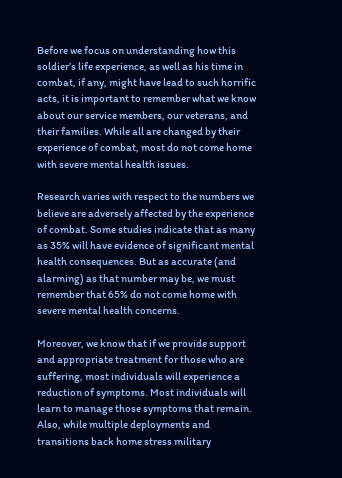Before we focus on understanding how this soldier’s life experience, as well as his time in combat, if any, might have lead to such horrific acts, it is important to remember what we know about our service members, our veterans, and their families. While all are changed by their experience of combat, most do not come home with severe mental health issues.

Research varies with respect to the numbers we believe are adversely affected by the experience of combat. Some studies indicate that as many as 35% will have evidence of significant mental health consequences. But as accurate (and alarming) as that number may be, we must remember that 65% do not come home with severe mental health concerns.

Moreover, we know that if we provide support and appropriate treatment for those who are suffering, most individuals will experience a reduction of symptoms. Most individuals will learn to manage those symptoms that remain. Also, while multiple deployments and transitions back home stress military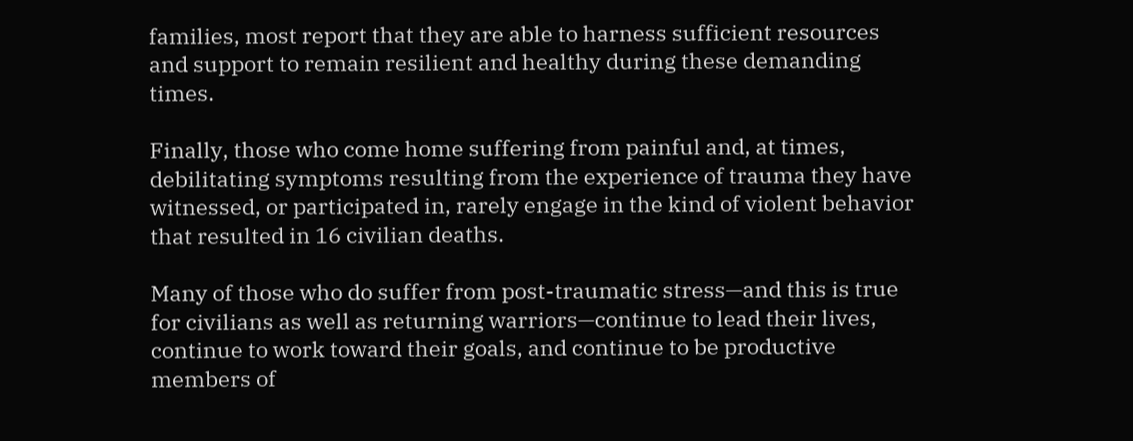families, most report that they are able to harness sufficient resources and support to remain resilient and healthy during these demanding times.

Finally, those who come home suffering from painful and, at times, debilitating symptoms resulting from the experience of trauma they have witnessed, or participated in, rarely engage in the kind of violent behavior that resulted in 16 civilian deaths.

Many of those who do suffer from post-traumatic stress—and this is true for civilians as well as returning warriors—continue to lead their lives, continue to work toward their goals, and continue to be productive members of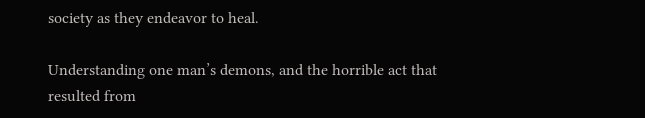society as they endeavor to heal.

Understanding one man’s demons, and the horrible act that resulted from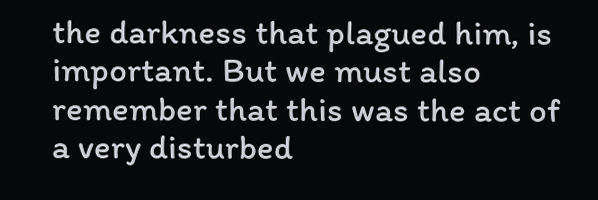the darkness that plagued him, is important. But we must also remember that this was the act of a very disturbed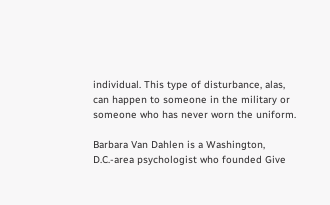individual. This type of disturbance, alas, can happen to someone in the military or someone who has never worn the uniform.

Barbara Van Dahlen is a Washington, D.C.-area psychologist who founded Give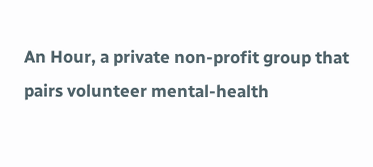An Hour, a private non-profit group that pairs volunteer mental-health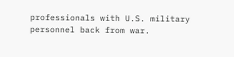professionals with U.S. military personnel back from war.